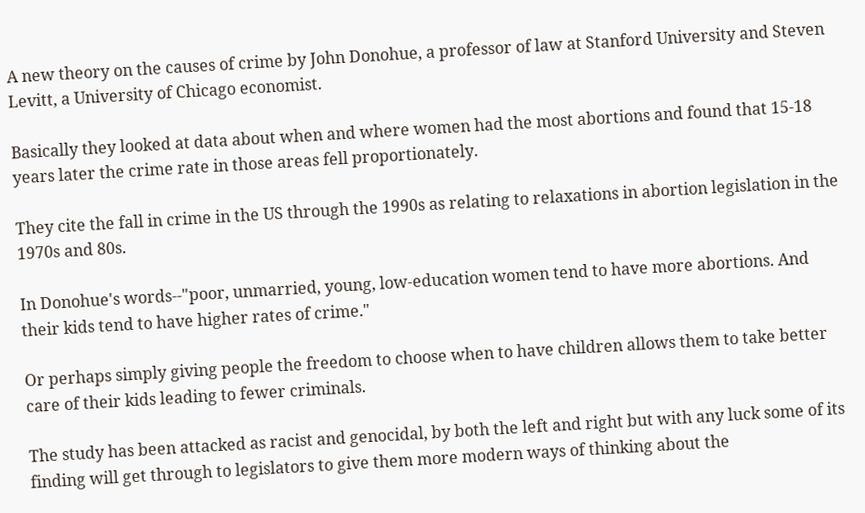A new theory on the causes of crime by John Donohue, a professor of law at Stanford University and Steven Levitt, a University of Chicago economist.

Basically they looked at data about when and where women had the most abortions and found that 15-18 years later the crime rate in those areas fell proportionately.

They cite the fall in crime in the US through the 1990s as relating to relaxations in abortion legislation in the 1970s and 80s.

In Donohue's words--"poor, unmarried, young, low-education women tend to have more abortions. And their kids tend to have higher rates of crime."

Or perhaps simply giving people the freedom to choose when to have children allows them to take better care of their kids leading to fewer criminals.

The study has been attacked as racist and genocidal, by both the left and right but with any luck some of its finding will get through to legislators to give them more modern ways of thinking about the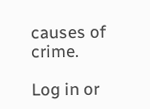causes of crime.

Log in or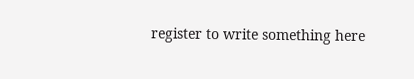register to write something here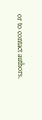or to contact authors.